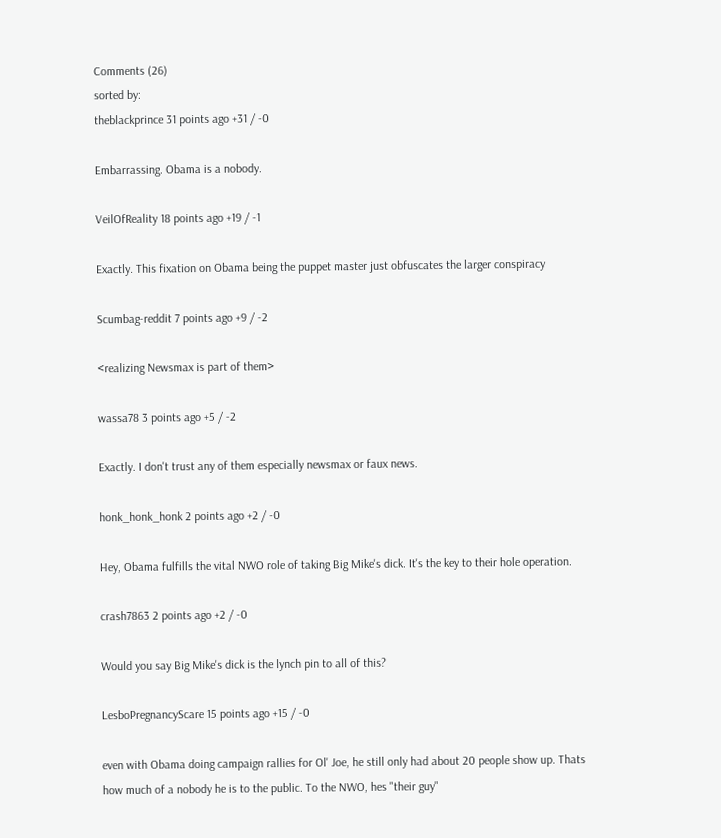Comments (26)
sorted by:
theblackprince 31 points ago +31 / -0

Embarrassing. Obama is a nobody.

VeilOfReality 18 points ago +19 / -1

Exactly. This fixation on Obama being the puppet master just obfuscates the larger conspiracy

Scumbag-reddit 7 points ago +9 / -2

<realizing Newsmax is part of them>

wassa78 3 points ago +5 / -2

Exactly. I don't trust any of them especially newsmax or faux news.

honk_honk_honk 2 points ago +2 / -0

Hey, Obama fulfills the vital NWO role of taking Big Mike's dick. It's the key to their hole operation.

crash7863 2 points ago +2 / -0

Would you say Big Mike's dick is the lynch pin to all of this?

LesboPregnancyScare 15 points ago +15 / -0

even with Obama doing campaign rallies for Ol' Joe, he still only had about 20 people show up. Thats how much of a nobody he is to the public. To the NWO, hes "their guy"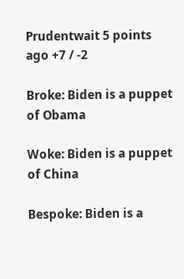Prudentwait 5 points ago +7 / -2

Broke: Biden is a puppet of Obama

Woke: Biden is a puppet of China

Bespoke: Biden is a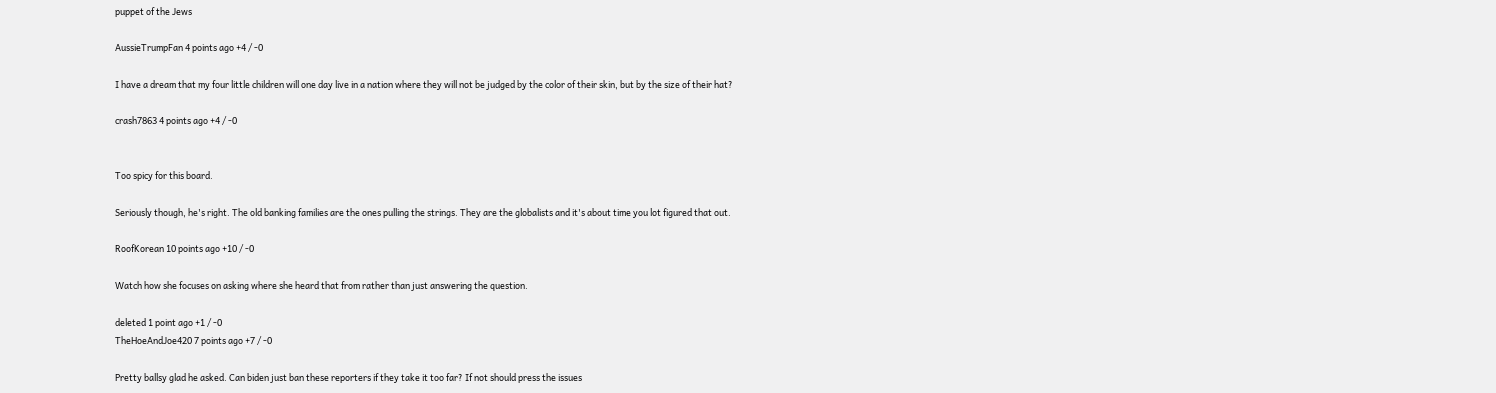puppet of the Jews

AussieTrumpFan 4 points ago +4 / -0

I have a dream that my four little children will one day live in a nation where they will not be judged by the color of their skin, but by the size of their hat?

crash7863 4 points ago +4 / -0


Too spicy for this board.

Seriously though, he's right. The old banking families are the ones pulling the strings. They are the globalists and it's about time you lot figured that out.

RoofKorean 10 points ago +10 / -0

Watch how she focuses on asking where she heard that from rather than just answering the question.

deleted 1 point ago +1 / -0
TheHoeAndJoe420 7 points ago +7 / -0

Pretty ballsy glad he asked. Can biden just ban these reporters if they take it too far? If not should press the issues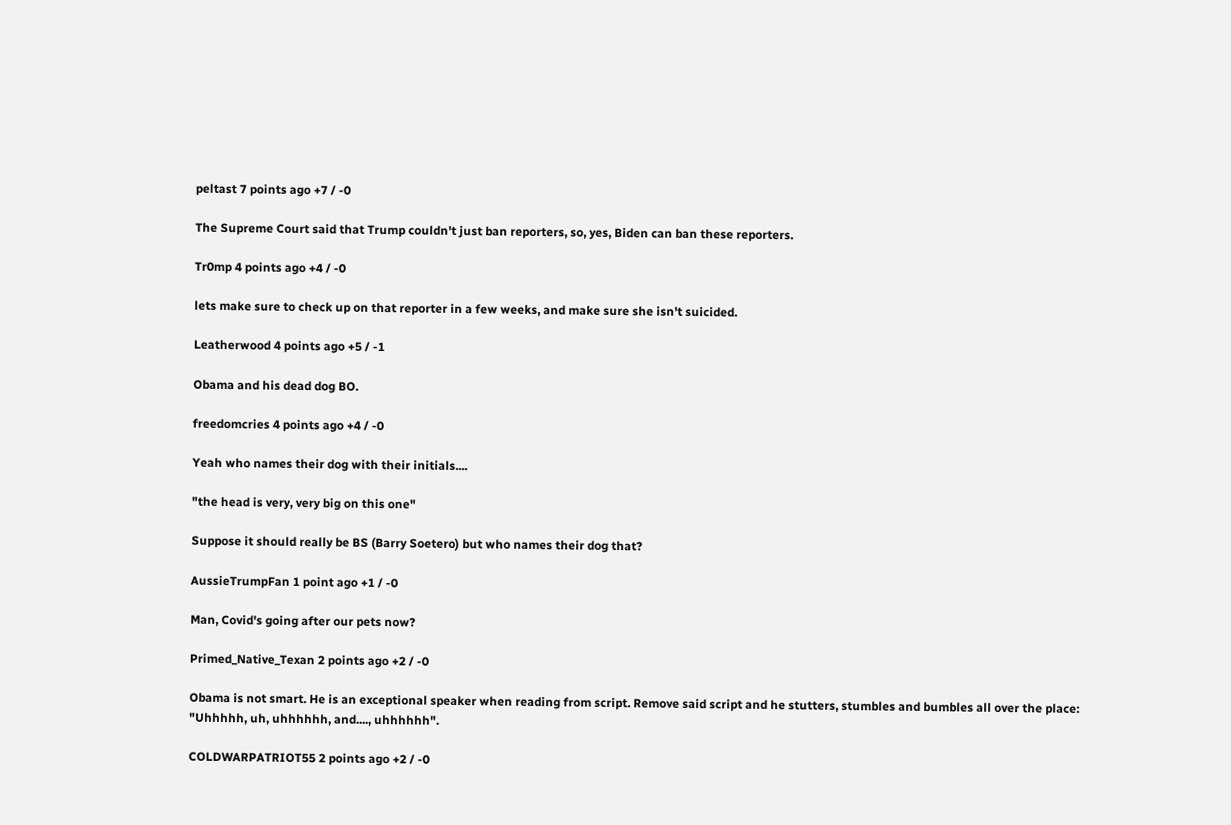peltast 7 points ago +7 / -0

The Supreme Court said that Trump couldn't just ban reporters, so, yes, Biden can ban these reporters.

Tr0mp 4 points ago +4 / -0

lets make sure to check up on that reporter in a few weeks, and make sure she isn't suicided.

Leatherwood 4 points ago +5 / -1

Obama and his dead dog BO.

freedomcries 4 points ago +4 / -0

Yeah who names their dog with their initials....

"the head is very, very big on this one"

Suppose it should really be BS (Barry Soetero) but who names their dog that?

AussieTrumpFan 1 point ago +1 / -0

Man, Covid's going after our pets now?

Primed_Native_Texan 2 points ago +2 / -0

Obama is not smart. He is an exceptional speaker when reading from script. Remove said script and he stutters, stumbles and bumbles all over the place: "Uhhhhh, uh, uhhhhhh, and...., uhhhhhh".

COLDWARPATRIOT55 2 points ago +2 / -0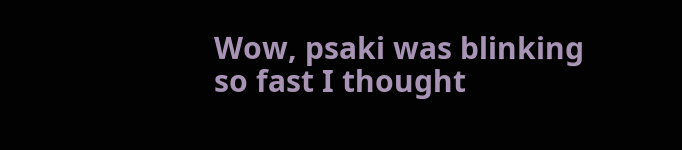Wow, psaki was blinking so fast I thought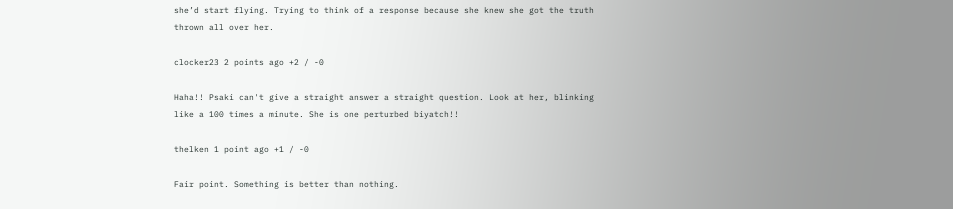she’d start flying. Trying to think of a response because she knew she got the truth thrown all over her.

clocker23 2 points ago +2 / -0

Haha!! Psaki can't give a straight answer a straight question. Look at her, blinking like a 100 times a minute. She is one perturbed biyatch!!

thelken 1 point ago +1 / -0

Fair point. Something is better than nothing.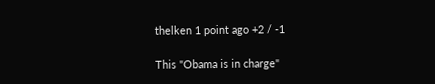thelken 1 point ago +2 / -1

This "Obama is in charge"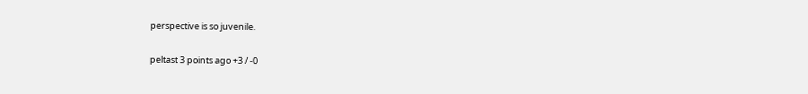perspective is so juvenile.

peltast 3 points ago +3 / -0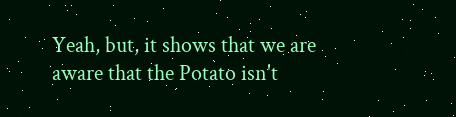Yeah, but, it shows that we are aware that the Potato isn't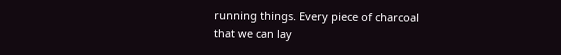running things. Every piece of charcoal that we can lay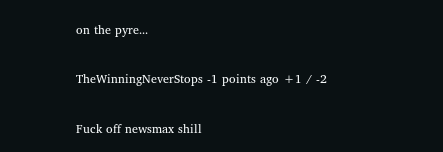on the pyre...

TheWinningNeverStops -1 points ago +1 / -2

Fuck off newsmax shill